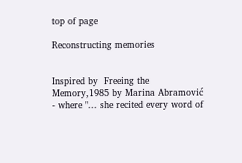top of page

Reconstructing memories


Inspired by  Freeing the Memory,1985 by Marina Abramović - where "... she recited every word of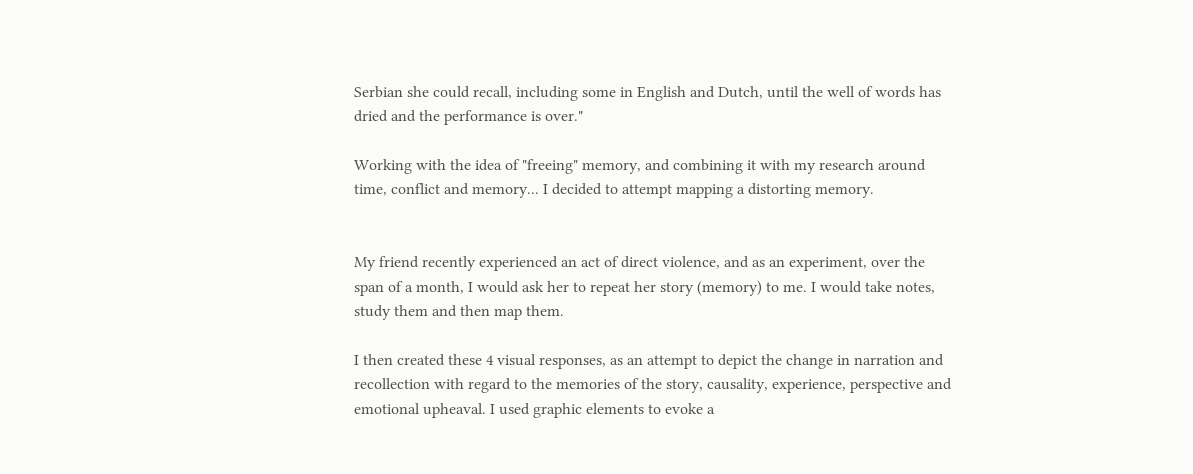Serbian she could recall, including some in English and Dutch, until the well of words has dried and the performance is over."

Working with the idea of "freeing" memory, and combining it with my research around time, conflict and memory... I decided to attempt mapping a distorting memory.


My friend recently experienced an act of direct violence, and as an experiment, over the span of a month, I would ask her to repeat her story (memory) to me. I would take notes, study them and then map them.

I then created these 4 visual responses, as an attempt to depict the change in narration and recollection with regard to the memories of the story, causality, experience, perspective and emotional upheaval. I used graphic elements to evoke a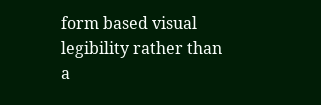form based visual legibility rather than a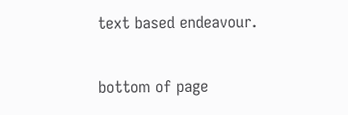text based endeavour.

bottom of page